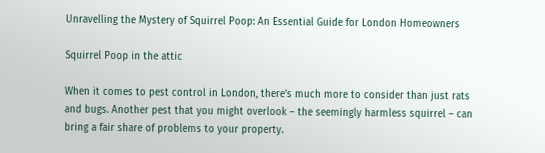Unravelling the Mystery of Squirrel Poop: An Essential Guide for London Homeowners

Squirrel Poop in the attic

When it comes to pest control in London, there’s much more to consider than just rats and bugs. Another pest that you might overlook – the seemingly harmless squirrel – can bring a fair share of problems to your property.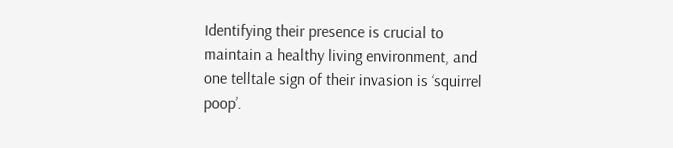Identifying their presence is crucial to maintain a healthy living environment, and one telltale sign of their invasion is ‘squirrel poop’.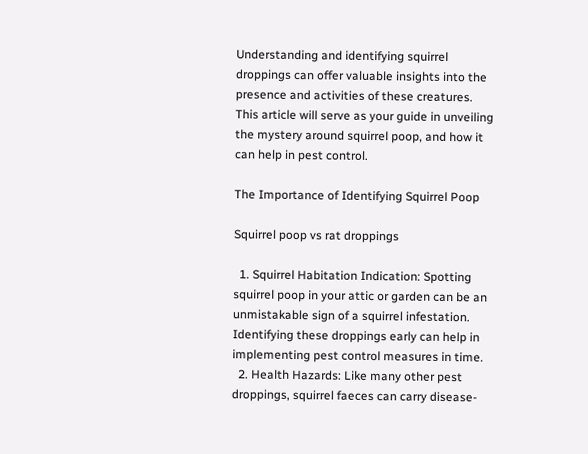Understanding and identifying squirrel droppings can offer valuable insights into the presence and activities of these creatures. This article will serve as your guide in unveiling the mystery around squirrel poop, and how it can help in pest control.

The Importance of Identifying Squirrel Poop

Squirrel poop vs rat droppings

  1. Squirrel Habitation Indication: Spotting squirrel poop in your attic or garden can be an unmistakable sign of a squirrel infestation. Identifying these droppings early can help in implementing pest control measures in time.
  2. Health Hazards: Like many other pest droppings, squirrel faeces can carry disease-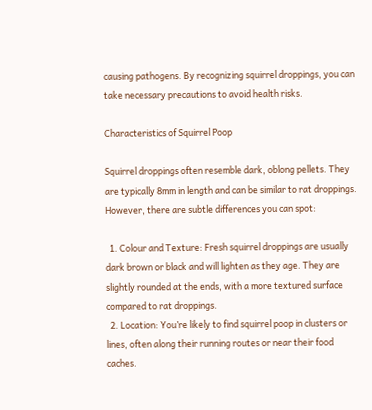causing pathogens. By recognizing squirrel droppings, you can take necessary precautions to avoid health risks.

Characteristics of Squirrel Poop

Squirrel droppings often resemble dark, oblong pellets. They are typically 8mm in length and can be similar to rat droppings. However, there are subtle differences you can spot:

  1. Colour and Texture: Fresh squirrel droppings are usually dark brown or black and will lighten as they age. They are slightly rounded at the ends, with a more textured surface compared to rat droppings.
  2. Location: You’re likely to find squirrel poop in clusters or lines, often along their running routes or near their food caches.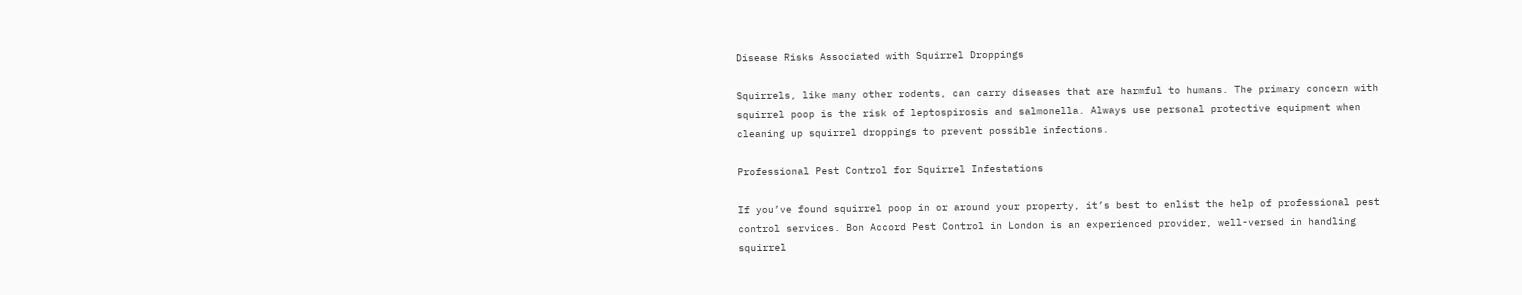Disease Risks Associated with Squirrel Droppings

Squirrels, like many other rodents, can carry diseases that are harmful to humans. The primary concern with squirrel poop is the risk of leptospirosis and salmonella. Always use personal protective equipment when cleaning up squirrel droppings to prevent possible infections.

Professional Pest Control for Squirrel Infestations

If you’ve found squirrel poop in or around your property, it’s best to enlist the help of professional pest control services. Bon Accord Pest Control in London is an experienced provider, well-versed in handling squirrel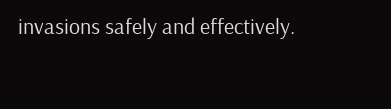invasions safely and effectively.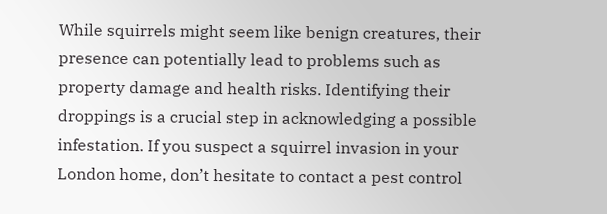While squirrels might seem like benign creatures, their presence can potentially lead to problems such as property damage and health risks. Identifying their droppings is a crucial step in acknowledging a possible infestation. If you suspect a squirrel invasion in your London home, don’t hesitate to contact a pest control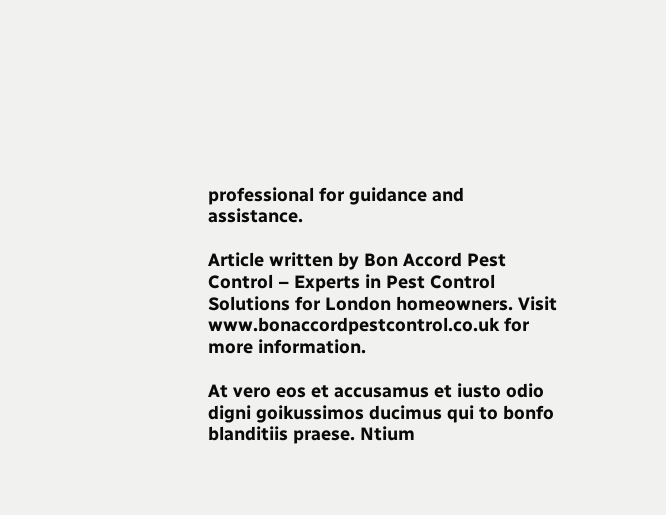professional for guidance and assistance.

Article written by Bon Accord Pest Control – Experts in Pest Control Solutions for London homeowners. Visit www.bonaccordpestcontrol.co.uk for more information.

At vero eos et accusamus et iusto odio digni goikussimos ducimus qui to bonfo blanditiis praese. Ntium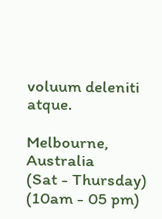voluum deleniti atque.

Melbourne, Australia
(Sat - Thursday)
(10am - 05 pm)